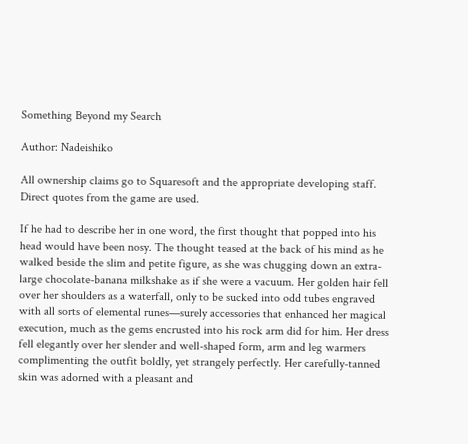Something Beyond my Search

Author: Nadeishiko

All ownership claims go to Squaresoft and the appropriate developing staff. Direct quotes from the game are used.

If he had to describe her in one word, the first thought that popped into his head would have been nosy. The thought teased at the back of his mind as he walked beside the slim and petite figure, as she was chugging down an extra-large chocolate-banana milkshake as if she were a vacuum. Her golden hair fell over her shoulders as a waterfall, only to be sucked into odd tubes engraved with all sorts of elemental runes—surely accessories that enhanced her magical execution, much as the gems encrusted into his rock arm did for him. Her dress fell elegantly over her slender and well-shaped form, arm and leg warmers complimenting the outfit boldly, yet strangely perfectly. Her carefully-tanned skin was adorned with a pleasant and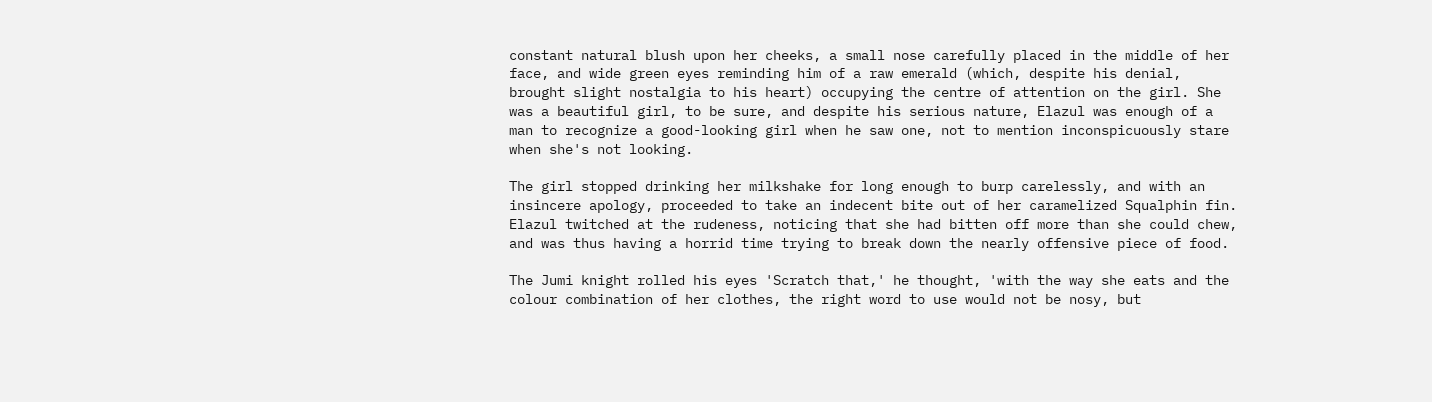constant natural blush upon her cheeks, a small nose carefully placed in the middle of her face, and wide green eyes reminding him of a raw emerald (which, despite his denial, brought slight nostalgia to his heart) occupying the centre of attention on the girl. She was a beautiful girl, to be sure, and despite his serious nature, Elazul was enough of a man to recognize a good-looking girl when he saw one, not to mention inconspicuously stare when she's not looking.

The girl stopped drinking her milkshake for long enough to burp carelessly, and with an insincere apology, proceeded to take an indecent bite out of her caramelized Squalphin fin. Elazul twitched at the rudeness, noticing that she had bitten off more than she could chew, and was thus having a horrid time trying to break down the nearly offensive piece of food.

The Jumi knight rolled his eyes 'Scratch that,' he thought, 'with the way she eats and the colour combination of her clothes, the right word to use would not be nosy, but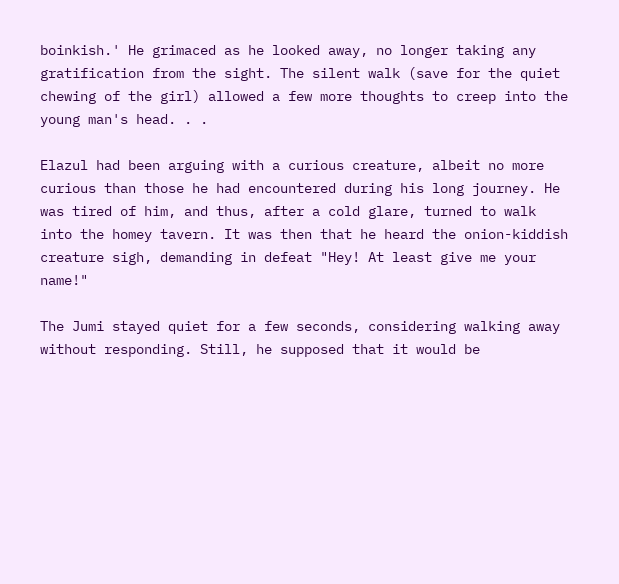boinkish.' He grimaced as he looked away, no longer taking any gratification from the sight. The silent walk (save for the quiet chewing of the girl) allowed a few more thoughts to creep into the young man's head. . .

Elazul had been arguing with a curious creature, albeit no more curious than those he had encountered during his long journey. He was tired of him, and thus, after a cold glare, turned to walk into the homey tavern. It was then that he heard the onion-kiddish creature sigh, demanding in defeat "Hey! At least give me your name!"

The Jumi stayed quiet for a few seconds, considering walking away without responding. Still, he supposed that it would be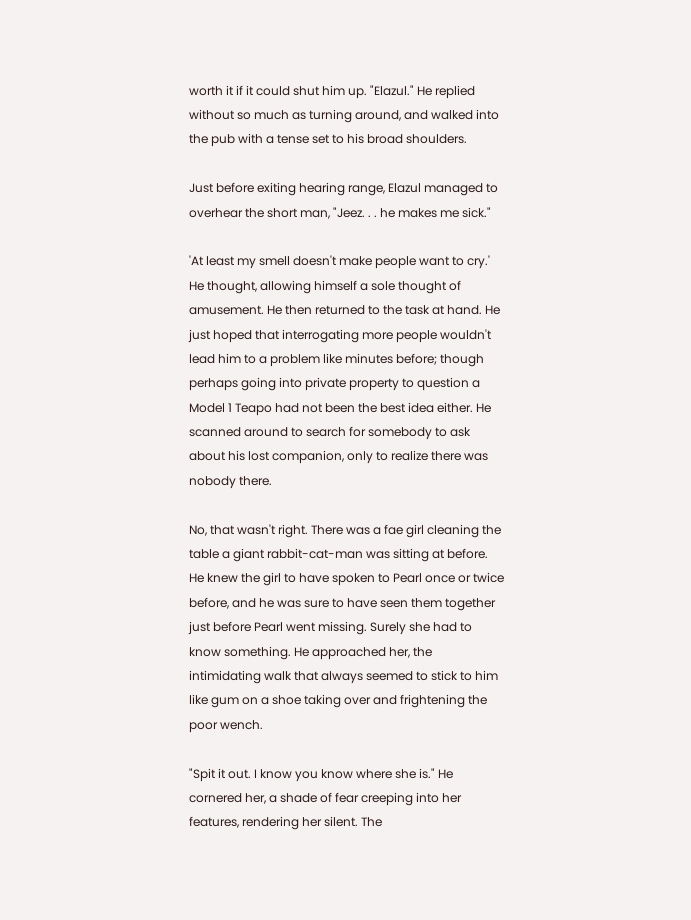worth it if it could shut him up. "Elazul." He replied without so much as turning around, and walked into the pub with a tense set to his broad shoulders.

Just before exiting hearing range, Elazul managed to overhear the short man, "Jeez. . . he makes me sick."

'At least my smell doesn't make people want to cry.' He thought, allowing himself a sole thought of amusement. He then returned to the task at hand. He just hoped that interrogating more people wouldn't lead him to a problem like minutes before; though perhaps going into private property to question a Model 1 Teapo had not been the best idea either. He scanned around to search for somebody to ask about his lost companion, only to realize there was nobody there.

No, that wasn't right. There was a fae girl cleaning the table a giant rabbit-cat-man was sitting at before. He knew the girl to have spoken to Pearl once or twice before, and he was sure to have seen them together just before Pearl went missing. Surely she had to know something. He approached her, the intimidating walk that always seemed to stick to him like gum on a shoe taking over and frightening the poor wench.

"Spit it out. I know you know where she is." He cornered her, a shade of fear creeping into her features, rendering her silent. The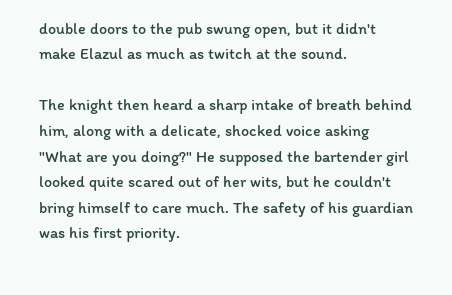double doors to the pub swung open, but it didn't make Elazul as much as twitch at the sound.

The knight then heard a sharp intake of breath behind him, along with a delicate, shocked voice asking "What are you doing?" He supposed the bartender girl looked quite scared out of her wits, but he couldn't bring himself to care much. The safety of his guardian was his first priority.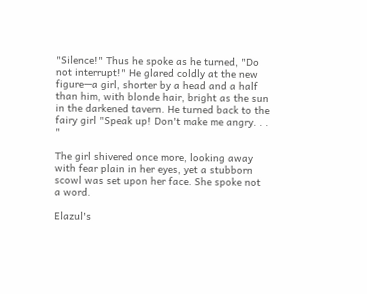"Silence!" Thus he spoke as he turned, "Do not interrupt!" He glared coldly at the new figure—a girl, shorter by a head and a half than him, with blonde hair, bright as the sun in the darkened tavern. He turned back to the fairy girl "Speak up! Don't make me angry. . . "

The girl shivered once more, looking away with fear plain in her eyes, yet a stubborn scowl was set upon her face. She spoke not a word.

Elazul's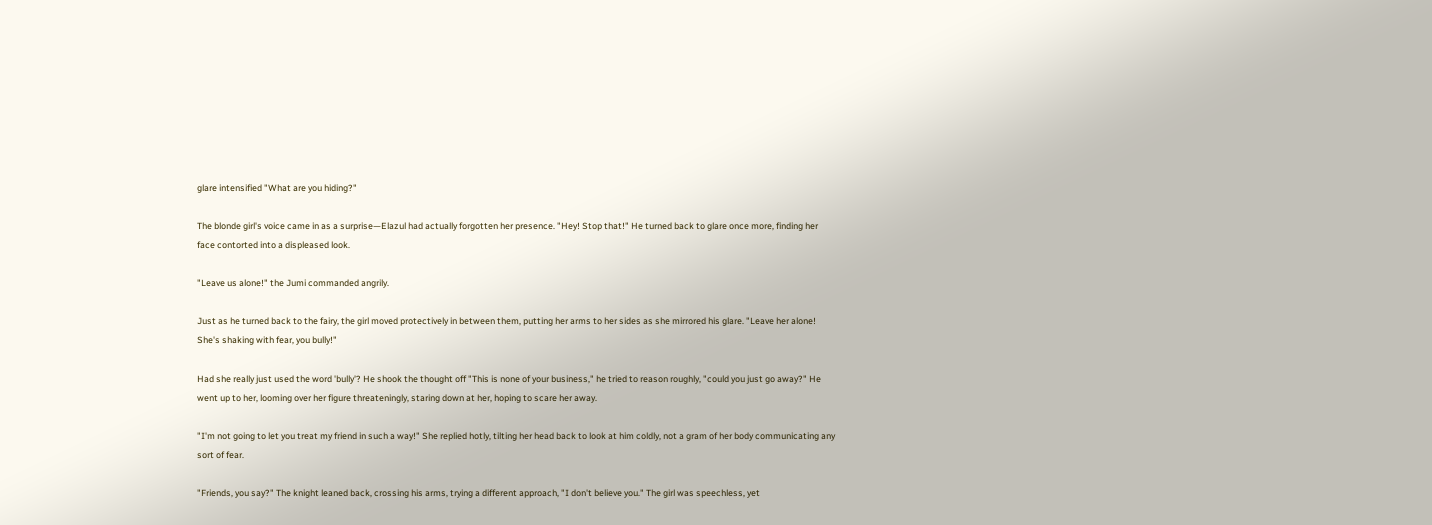glare intensified "What are you hiding?"

The blonde girl's voice came in as a surprise—Elazul had actually forgotten her presence. "Hey! Stop that!" He turned back to glare once more, finding her face contorted into a displeased look.

"Leave us alone!" the Jumi commanded angrily.

Just as he turned back to the fairy, the girl moved protectively in between them, putting her arms to her sides as she mirrored his glare. "Leave her alone! She's shaking with fear, you bully!"

Had she really just used the word 'bully'? He shook the thought off "This is none of your business," he tried to reason roughly, "could you just go away?" He went up to her, looming over her figure threateningly, staring down at her, hoping to scare her away.

"I'm not going to let you treat my friend in such a way!" She replied hotly, tilting her head back to look at him coldly, not a gram of her body communicating any sort of fear.

"Friends, you say?" The knight leaned back, crossing his arms, trying a different approach, "I don't believe you." The girl was speechless, yet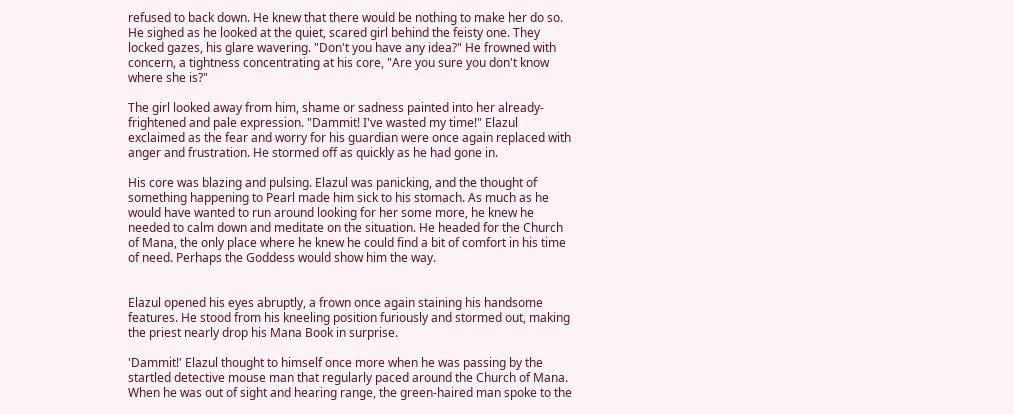refused to back down. He knew that there would be nothing to make her do so. He sighed as he looked at the quiet, scared girl behind the feisty one. They locked gazes, his glare wavering. "Don't you have any idea?" He frowned with concern, a tightness concentrating at his core, "Are you sure you don't know where she is?"

The girl looked away from him, shame or sadness painted into her already-frightened and pale expression. "Dammit! I've wasted my time!" Elazul exclaimed as the fear and worry for his guardian were once again replaced with anger and frustration. He stormed off as quickly as he had gone in.

His core was blazing and pulsing. Elazul was panicking, and the thought of something happening to Pearl made him sick to his stomach. As much as he would have wanted to run around looking for her some more, he knew he needed to calm down and meditate on the situation. He headed for the Church of Mana, the only place where he knew he could find a bit of comfort in his time of need. Perhaps the Goddess would show him the way.


Elazul opened his eyes abruptly, a frown once again staining his handsome features. He stood from his kneeling position furiously and stormed out, making the priest nearly drop his Mana Book in surprise.

'Dammit!' Elazul thought to himself once more when he was passing by the startled detective mouse man that regularly paced around the Church of Mana. When he was out of sight and hearing range, the green-haired man spoke to the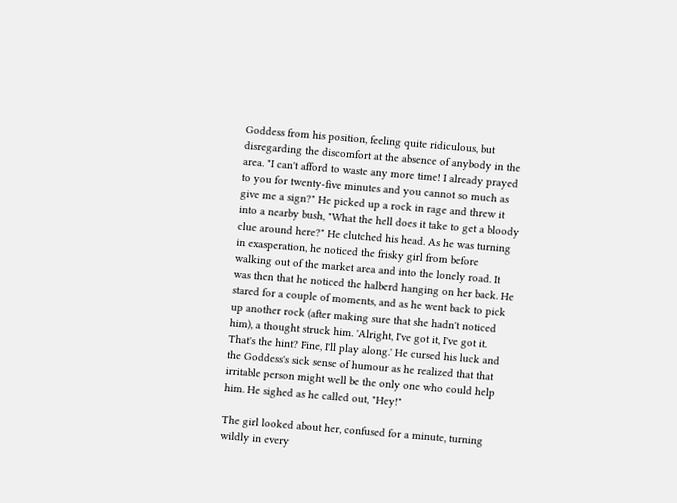Goddess from his position, feeling quite ridiculous, but disregarding the discomfort at the absence of anybody in the area. "I can't afford to waste any more time! I already prayed to you for twenty-five minutes and you cannot so much as give me a sign?" He picked up a rock in rage and threw it into a nearby bush, "What the hell does it take to get a bloody clue around here?" He clutched his head. As he was turning in exasperation, he noticed the frisky girl from before walking out of the market area and into the lonely road. It was then that he noticed the halberd hanging on her back. He stared for a couple of moments, and as he went back to pick up another rock (after making sure that she hadn't noticed him), a thought struck him. 'Alright, I've got it, I've got it. That's the hint? Fine, I'll play along.' He cursed his luck and the Goddess's sick sense of humour as he realized that that irritable person might well be the only one who could help him. He sighed as he called out, "Hey!"

The girl looked about her, confused for a minute, turning wildly in every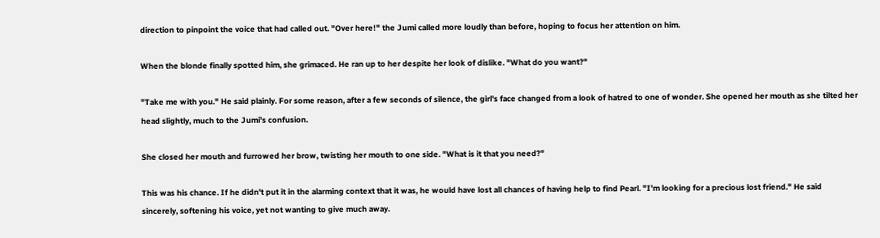direction to pinpoint the voice that had called out. "Over here!" the Jumi called more loudly than before, hoping to focus her attention on him.

When the blonde finally spotted him, she grimaced. He ran up to her despite her look of dislike. "What do you want?"

"Take me with you." He said plainly. For some reason, after a few seconds of silence, the girl's face changed from a look of hatred to one of wonder. She opened her mouth as she tilted her head slightly, much to the Jumi's confusion.

She closed her mouth and furrowed her brow, twisting her mouth to one side. "What is it that you need?"

This was his chance. If he didn't put it in the alarming context that it was, he would have lost all chances of having help to find Pearl. "I'm looking for a precious lost friend." He said sincerely, softening his voice, yet not wanting to give much away.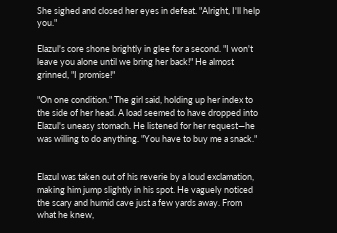She sighed and closed her eyes in defeat. "Alright, I'll help you."

Elazul's core shone brightly in glee for a second. "I won't leave you alone until we bring her back!" He almost grinned, "I promise!"

"On one condition." The girl said, holding up her index to the side of her head. A load seemed to have dropped into Elazul's uneasy stomach. He listened for her request—he was willing to do anything. "You have to buy me a snack."


Elazul was taken out of his reverie by a loud exclamation, making him jump slightly in his spot. He vaguely noticed the scary and humid cave just a few yards away. From what he knew,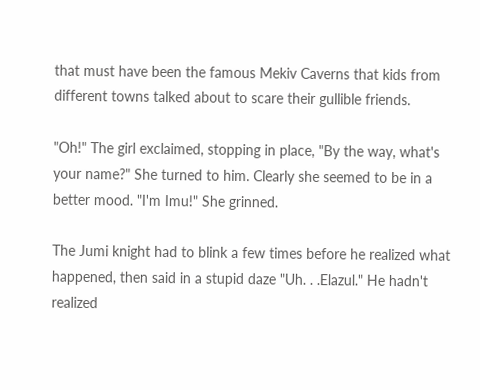that must have been the famous Mekiv Caverns that kids from different towns talked about to scare their gullible friends.

"Oh!" The girl exclaimed, stopping in place, "By the way, what's your name?" She turned to him. Clearly she seemed to be in a better mood. "I'm Imu!" She grinned.

The Jumi knight had to blink a few times before he realized what happened, then said in a stupid daze "Uh. . .Elazul." He hadn't realized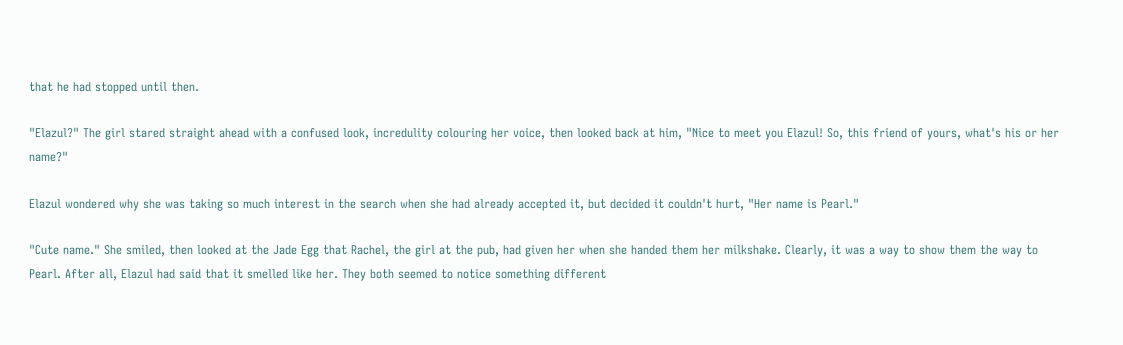that he had stopped until then.

"Elazul?" The girl stared straight ahead with a confused look, incredulity colouring her voice, then looked back at him, "Nice to meet you Elazul! So, this friend of yours, what's his or her name?"

Elazul wondered why she was taking so much interest in the search when she had already accepted it, but decided it couldn't hurt, "Her name is Pearl."

"Cute name." She smiled, then looked at the Jade Egg that Rachel, the girl at the pub, had given her when she handed them her milkshake. Clearly, it was a way to show them the way to Pearl. After all, Elazul had said that it smelled like her. They both seemed to notice something different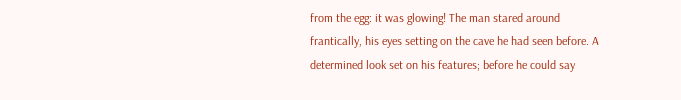from the egg: it was glowing! The man stared around frantically, his eyes setting on the cave he had seen before. A determined look set on his features; before he could say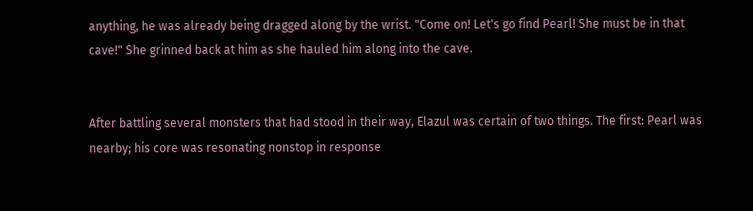anything, he was already being dragged along by the wrist. "Come on! Let's go find Pearl! She must be in that cave!" She grinned back at him as she hauled him along into the cave.


After battling several monsters that had stood in their way, Elazul was certain of two things. The first: Pearl was nearby; his core was resonating nonstop in response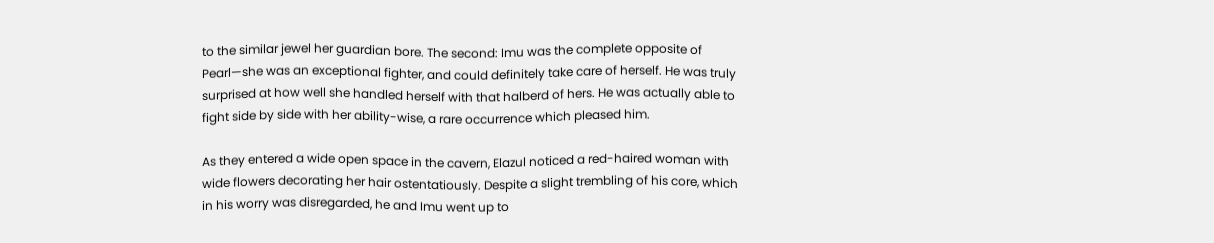to the similar jewel her guardian bore. The second: Imu was the complete opposite of Pearl—she was an exceptional fighter, and could definitely take care of herself. He was truly surprised at how well she handled herself with that halberd of hers. He was actually able to fight side by side with her ability-wise, a rare occurrence which pleased him.

As they entered a wide open space in the cavern, Elazul noticed a red-haired woman with wide flowers decorating her hair ostentatiously. Despite a slight trembling of his core, which in his worry was disregarded, he and Imu went up to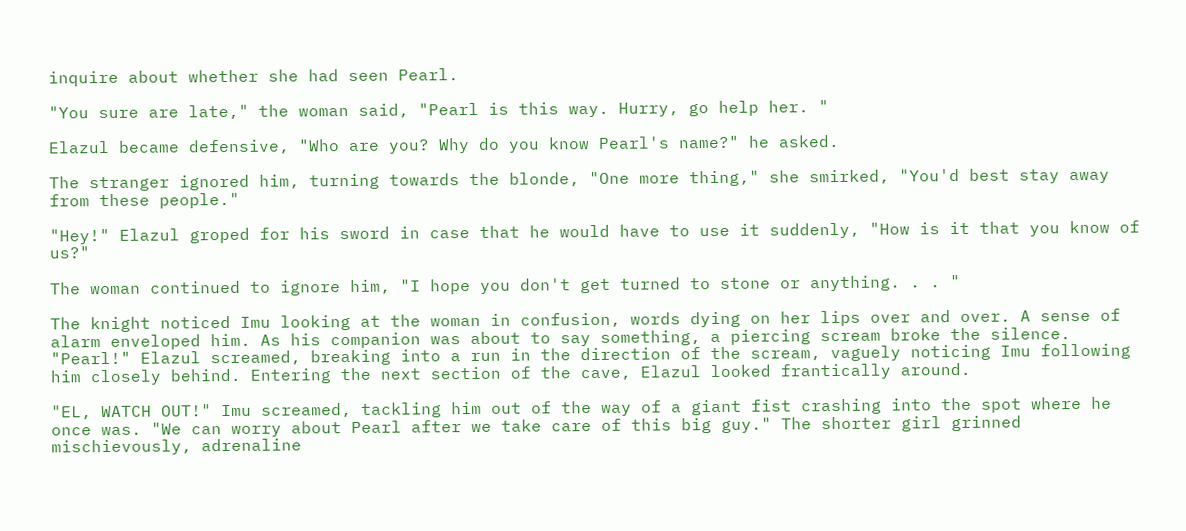inquire about whether she had seen Pearl.

"You sure are late," the woman said, "Pearl is this way. Hurry, go help her. "

Elazul became defensive, "Who are you? Why do you know Pearl's name?" he asked.

The stranger ignored him, turning towards the blonde, "One more thing," she smirked, "You'd best stay away from these people."

"Hey!" Elazul groped for his sword in case that he would have to use it suddenly, "How is it that you know of us?"

The woman continued to ignore him, "I hope you don't get turned to stone or anything. . . "

The knight noticed Imu looking at the woman in confusion, words dying on her lips over and over. A sense of alarm enveloped him. As his companion was about to say something, a piercing scream broke the silence. "Pearl!" Elazul screamed, breaking into a run in the direction of the scream, vaguely noticing Imu following him closely behind. Entering the next section of the cave, Elazul looked frantically around.

"EL, WATCH OUT!" Imu screamed, tackling him out of the way of a giant fist crashing into the spot where he once was. "We can worry about Pearl after we take care of this big guy." The shorter girl grinned mischievously, adrenaline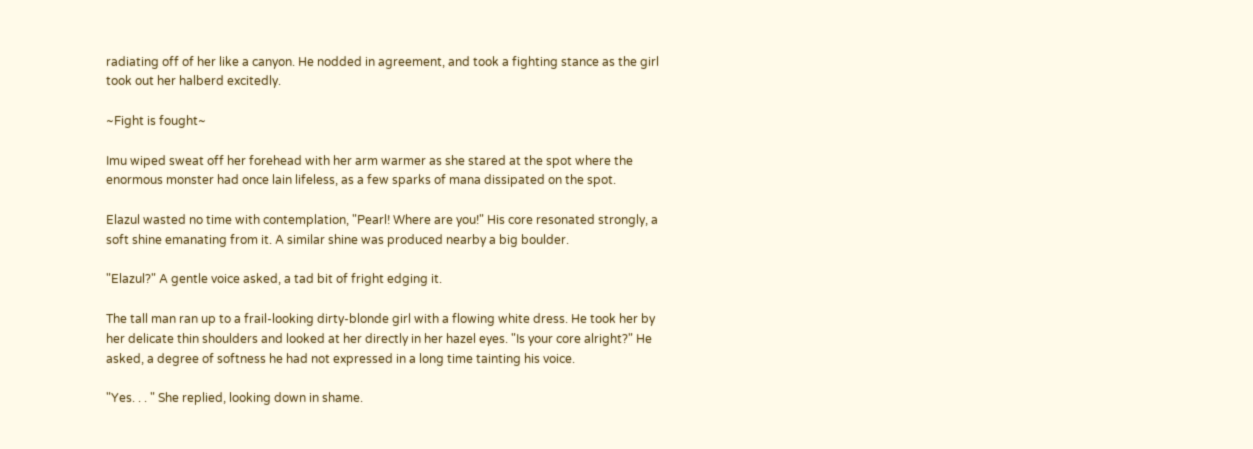radiating off of her like a canyon. He nodded in agreement, and took a fighting stance as the girl took out her halberd excitedly.

~Fight is fought~

Imu wiped sweat off her forehead with her arm warmer as she stared at the spot where the enormous monster had once lain lifeless, as a few sparks of mana dissipated on the spot.

Elazul wasted no time with contemplation, "Pearl! Where are you!" His core resonated strongly, a soft shine emanating from it. A similar shine was produced nearby a big boulder.

"Elazul?" A gentle voice asked, a tad bit of fright edging it.

The tall man ran up to a frail-looking dirty-blonde girl with a flowing white dress. He took her by her delicate thin shoulders and looked at her directly in her hazel eyes. "Is your core alright?" He asked, a degree of softness he had not expressed in a long time tainting his voice.

"Yes. . . " She replied, looking down in shame.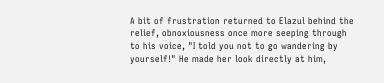A bit of frustration returned to Elazul behind the relief, obnoxiousness once more seeping through to his voice, "I told you not to go wandering by yourself!" He made her look directly at him,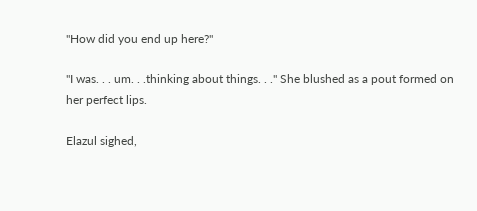"How did you end up here?"

"I was. . . um. . .thinking about things. . ." She blushed as a pout formed on her perfect lips.

Elazul sighed,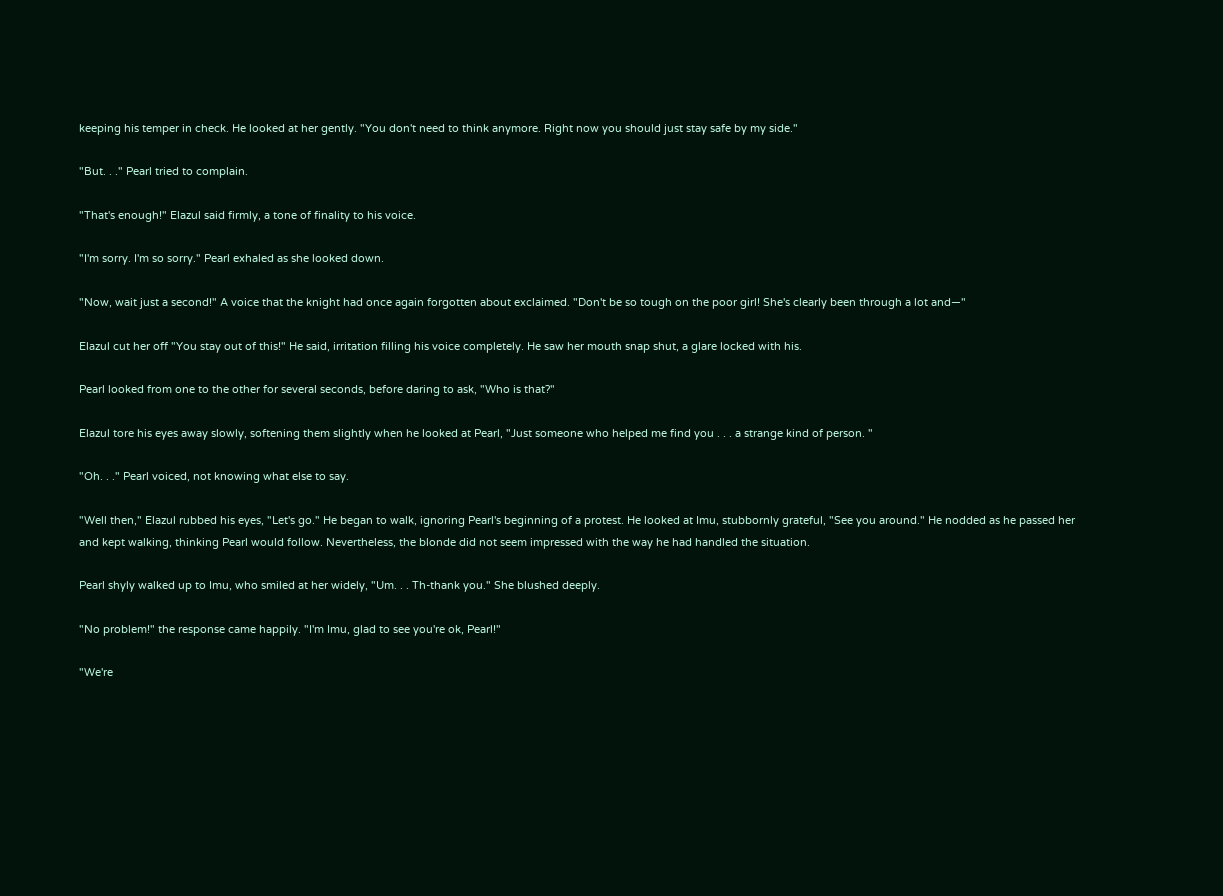keeping his temper in check. He looked at her gently. "You don't need to think anymore. Right now you should just stay safe by my side."

"But. . ." Pearl tried to complain.

"That's enough!" Elazul said firmly, a tone of finality to his voice.

"I'm sorry. I'm so sorry." Pearl exhaled as she looked down.

"Now, wait just a second!" A voice that the knight had once again forgotten about exclaimed. "Don't be so tough on the poor girl! She's clearly been through a lot and—"

Elazul cut her off "You stay out of this!" He said, irritation filling his voice completely. He saw her mouth snap shut, a glare locked with his.

Pearl looked from one to the other for several seconds, before daring to ask, "Who is that?"

Elazul tore his eyes away slowly, softening them slightly when he looked at Pearl, "Just someone who helped me find you . . . a strange kind of person. "

"Oh. . ." Pearl voiced, not knowing what else to say.

"Well then," Elazul rubbed his eyes, "Let's go." He began to walk, ignoring Pearl's beginning of a protest. He looked at Imu, stubbornly grateful, "See you around." He nodded as he passed her and kept walking, thinking Pearl would follow. Nevertheless, the blonde did not seem impressed with the way he had handled the situation.

Pearl shyly walked up to Imu, who smiled at her widely, "Um. . . Th-thank you." She blushed deeply.

"No problem!" the response came happily. "I'm Imu, glad to see you're ok, Pearl!"

"We're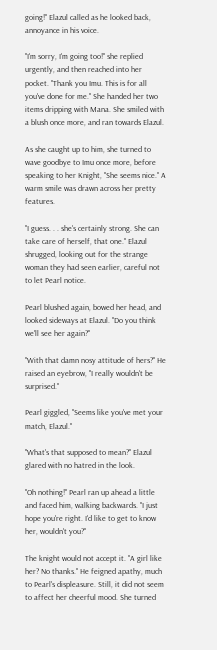going!" Elazul called as he looked back, annoyance in his voice.

"I'm sorry, I'm going too!" she replied urgently, and then reached into her pocket. "Thank you Imu. This is for all you've done for me." She handed her two items dripping with Mana. She smiled with a blush once more, and ran towards Elazul.

As she caught up to him, she turned to wave goodbye to Imu once more, before speaking to her Knight, "She seems nice." A warm smile was drawn across her pretty features.

"I guess. . . she's certainly strong. She can take care of herself, that one." Elazul shrugged, looking out for the strange woman they had seen earlier, careful not to let Pearl notice.

Pearl blushed again, bowed her head, and looked sideways at Elazul. "Do you think we'll see her again?"

"With that damn nosy attitude of hers?" He raised an eyebrow, "I really wouldn't be surprised."

Pearl giggled, "Seems like you've met your match, Elazul."

"What's that supposed to mean?" Elazul glared with no hatred in the look.

"Oh nothing!" Pearl ran up ahead a little and faced him, walking backwards. "I just hope you're right. I'd like to get to know her, wouldn't you?"

The knight would not accept it. "A girl like her? No thanks." He feigned apathy, much to Pearl's displeasure. Still, it did not seem to affect her cheerful mood. She turned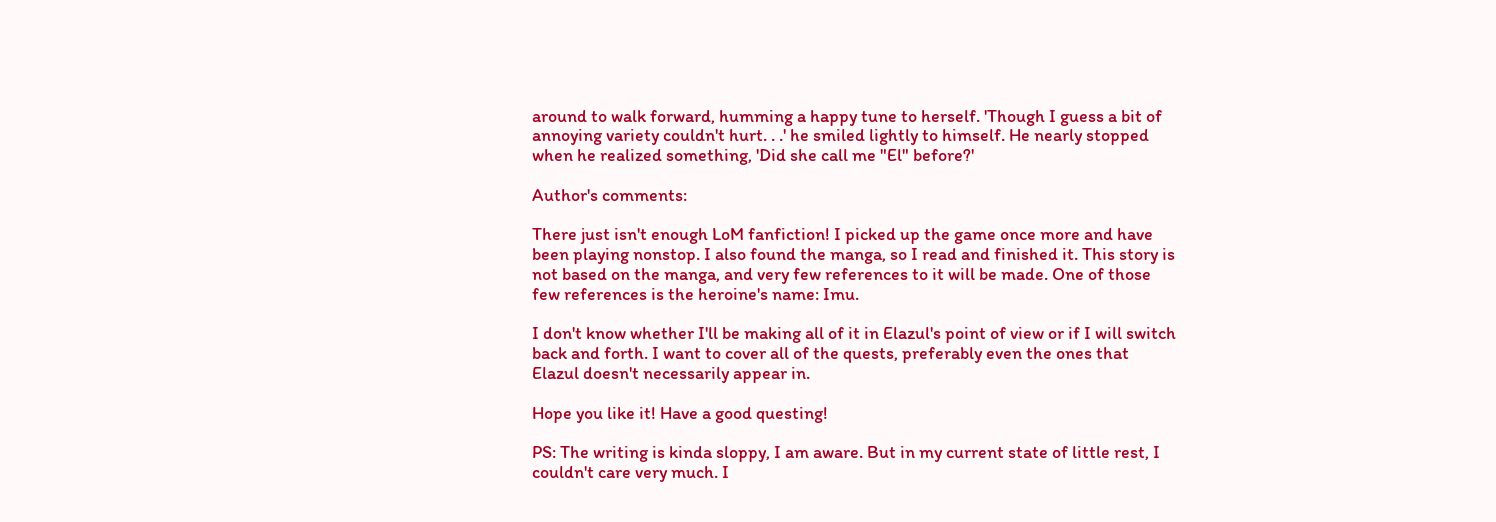around to walk forward, humming a happy tune to herself. 'Though I guess a bit of annoying variety couldn't hurt. . .' he smiled lightly to himself. He nearly stopped when he realized something, 'Did she call me "El" before?'

Author's comments:

There just isn't enough LoM fanfiction! I picked up the game once more and have been playing nonstop. I also found the manga, so I read and finished it. This story is not based on the manga, and very few references to it will be made. One of those few references is the heroine's name: Imu.

I don't know whether I'll be making all of it in Elazul's point of view or if I will switch back and forth. I want to cover all of the quests, preferably even the ones that Elazul doesn't necessarily appear in.

Hope you like it! Have a good questing!

PS: The writing is kinda sloppy, I am aware. But in my current state of little rest, I couldn't care very much. I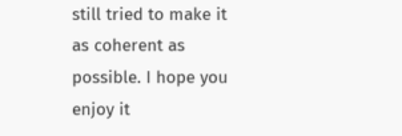still tried to make it as coherent as possible. I hope you enjoy it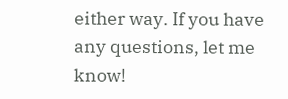either way. If you have any questions, let me know!